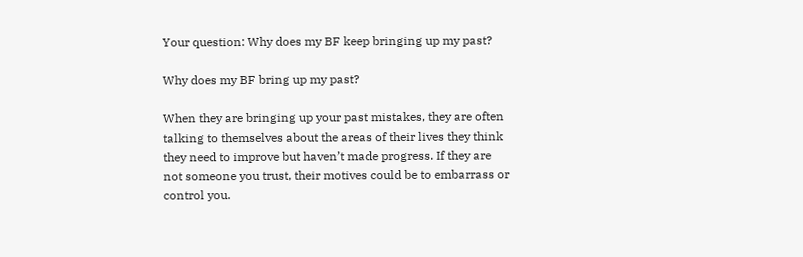Your question: Why does my BF keep bringing up my past?

Why does my BF bring up my past?

When they are bringing up your past mistakes, they are often talking to themselves about the areas of their lives they think they need to improve but haven’t made progress. If they are not someone you trust, their motives could be to embarrass or control you.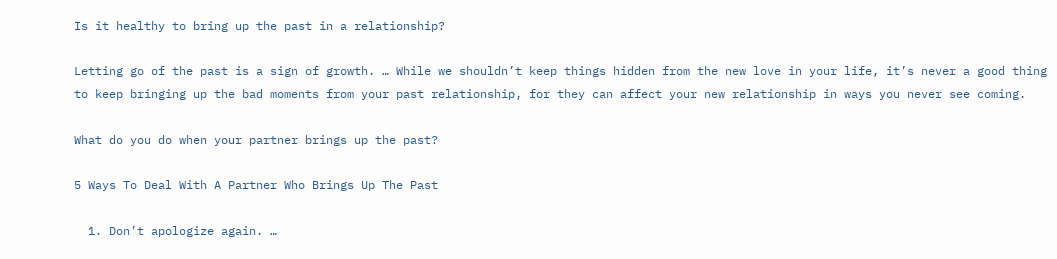Is it healthy to bring up the past in a relationship?

Letting go of the past is a sign of growth. … While we shouldn’t keep things hidden from the new love in your life, it’s never a good thing to keep bringing up the bad moments from your past relationship, for they can affect your new relationship in ways you never see coming.

What do you do when your partner brings up the past?

5 Ways To Deal With A Partner Who Brings Up The Past

  1. Don’t apologize again. …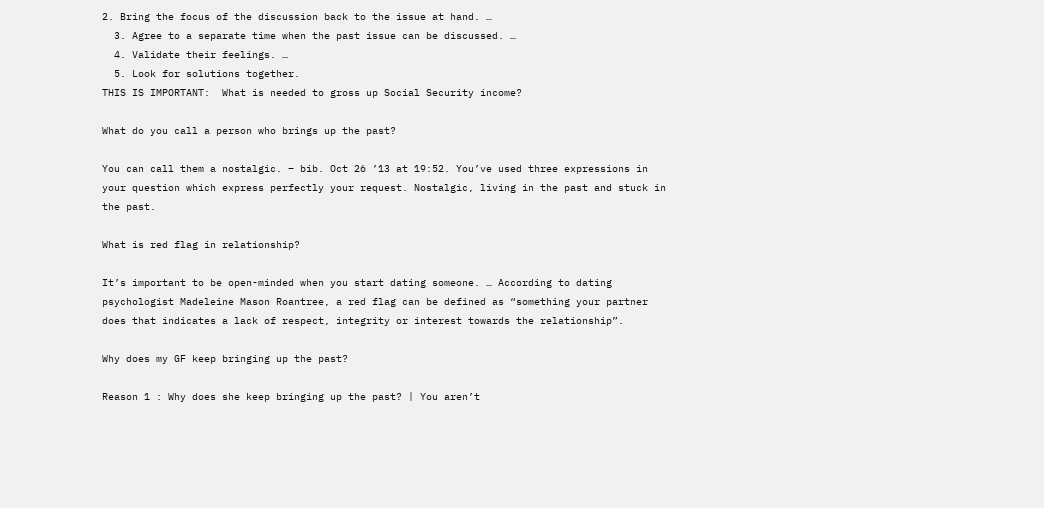2. Bring the focus of the discussion back to the issue at hand. …
  3. Agree to a separate time when the past issue can be discussed. …
  4. Validate their feelings. …
  5. Look for solutions together.
THIS IS IMPORTANT:  What is needed to gross up Social Security income?

What do you call a person who brings up the past?

You can call them a nostalgic. – bib. Oct 26 ’13 at 19:52. You’ve used three expressions in your question which express perfectly your request. Nostalgic, living in the past and stuck in the past.

What is red flag in relationship?

It’s important to be open-minded when you start dating someone. … According to dating psychologist Madeleine Mason Roantree, a red flag can be defined as “something your partner does that indicates a lack of respect, integrity or interest towards the relationship”.

Why does my GF keep bringing up the past?

Reason 1 : Why does she keep bringing up the past? | You aren’t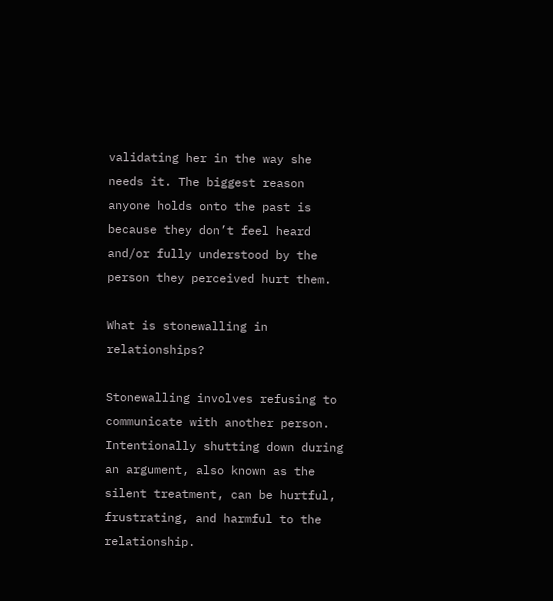validating her in the way she needs it. The biggest reason anyone holds onto the past is because they don’t feel heard and/or fully understood by the person they perceived hurt them.

What is stonewalling in relationships?

Stonewalling involves refusing to communicate with another person. Intentionally shutting down during an argument, also known as the silent treatment, can be hurtful, frustrating, and harmful to the relationship.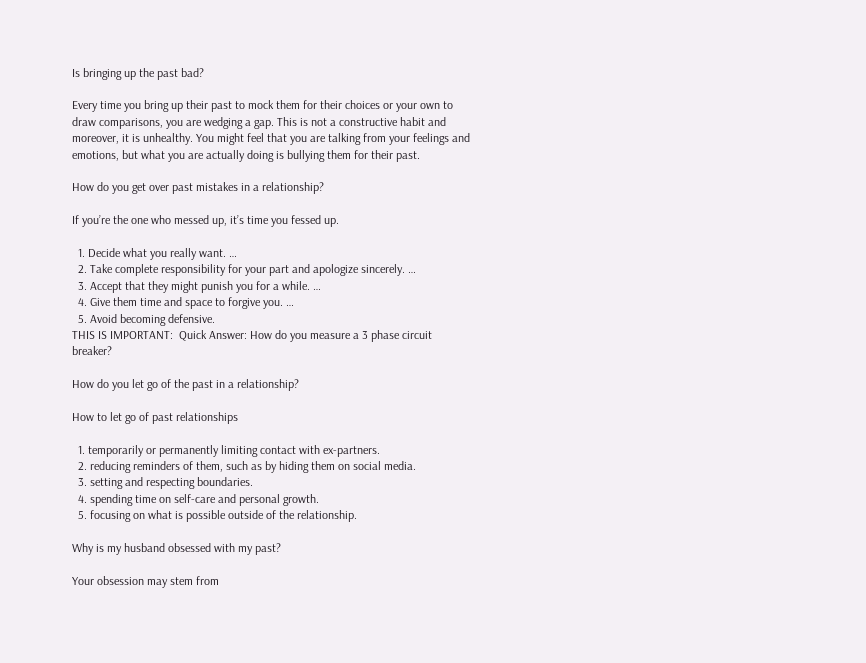Is bringing up the past bad?

Every time you bring up their past to mock them for their choices or your own to draw comparisons, you are wedging a gap. This is not a constructive habit and moreover, it is unhealthy. You might feel that you are talking from your feelings and emotions, but what you are actually doing is bullying them for their past.

How do you get over past mistakes in a relationship?

If you’re the one who messed up, it’s time you fessed up.

  1. Decide what you really want. …
  2. Take complete responsibility for your part and apologize sincerely. …
  3. Accept that they might punish you for a while. …
  4. Give them time and space to forgive you. …
  5. Avoid becoming defensive.
THIS IS IMPORTANT:  Quick Answer: How do you measure a 3 phase circuit breaker?

How do you let go of the past in a relationship?

How to let go of past relationships

  1. temporarily or permanently limiting contact with ex-partners.
  2. reducing reminders of them, such as by hiding them on social media.
  3. setting and respecting boundaries.
  4. spending time on self-care and personal growth.
  5. focusing on what is possible outside of the relationship.

Why is my husband obsessed with my past?

Your obsession may stem from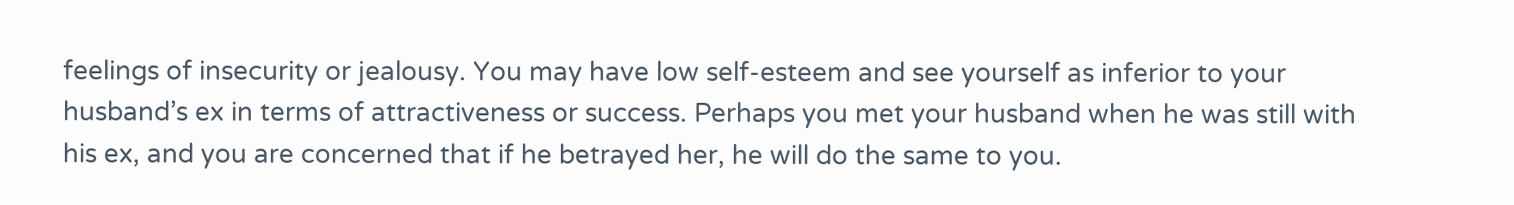feelings of insecurity or jealousy. You may have low self-esteem and see yourself as inferior to your husband’s ex in terms of attractiveness or success. Perhaps you met your husband when he was still with his ex, and you are concerned that if he betrayed her, he will do the same to you.